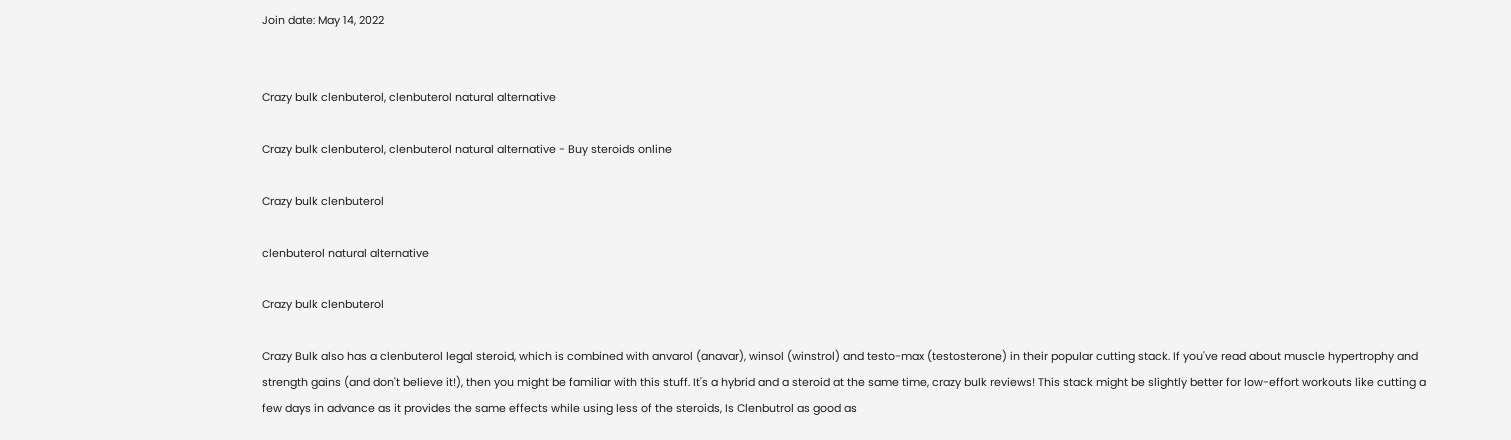Join date: May 14, 2022


Crazy bulk clenbuterol, clenbuterol natural alternative

Crazy bulk clenbuterol, clenbuterol natural alternative - Buy steroids online

Crazy bulk clenbuterol

clenbuterol natural alternative

Crazy bulk clenbuterol

Crazy Bulk also has a clenbuterol legal steroid, which is combined with anvarol (anavar), winsol (winstrol) and testo-max (testosterone) in their popular cutting stack. If you've read about muscle hypertrophy and strength gains (and don't believe it!), then you might be familiar with this stuff. It's a hybrid and a steroid at the same time, crazy bulk reviews! This stack might be slightly better for low-effort workouts like cutting a few days in advance as it provides the same effects while using less of the steroids, Is Clenbutrol as good as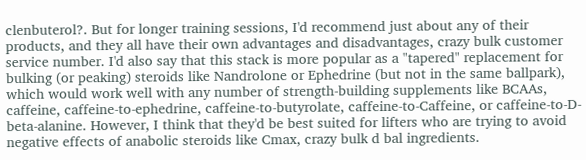clenbuterol?. But for longer training sessions, I'd recommend just about any of their products, and they all have their own advantages and disadvantages, crazy bulk customer service number. I'd also say that this stack is more popular as a "tapered" replacement for bulking (or peaking) steroids like Nandrolone or Ephedrine (but not in the same ballpark), which would work well with any number of strength-building supplements like BCAAs, caffeine, caffeine-to-ephedrine, caffeine-to-butyrolate, caffeine-to-Caffeine, or caffeine-to-D-beta-alanine. However, I think that they'd be best suited for lifters who are trying to avoid negative effects of anabolic steroids like Cmax, crazy bulk d bal ingredients.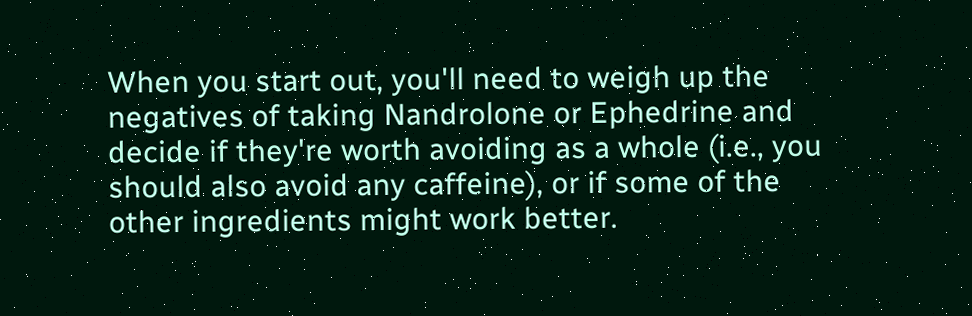When you start out, you'll need to weigh up the negatives of taking Nandrolone or Ephedrine and decide if they're worth avoiding as a whole (i.e., you should also avoid any caffeine), or if some of the other ingredients might work better.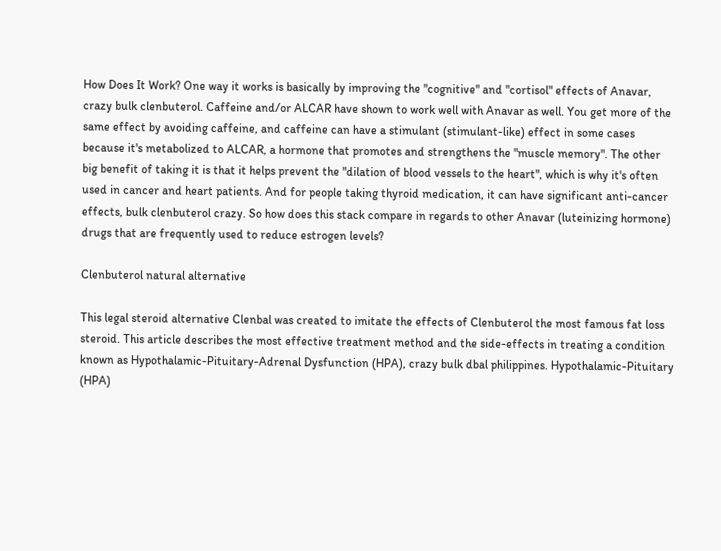How Does It Work? One way it works is basically by improving the "cognitive" and "cortisol" effects of Anavar, crazy bulk clenbuterol. Caffeine and/or ALCAR have shown to work well with Anavar as well. You get more of the same effect by avoiding caffeine, and caffeine can have a stimulant (stimulant-like) effect in some cases because it's metabolized to ALCAR, a hormone that promotes and strengthens the "muscle memory". The other big benefit of taking it is that it helps prevent the "dilation of blood vessels to the heart", which is why it's often used in cancer and heart patients. And for people taking thyroid medication, it can have significant anti-cancer effects, bulk clenbuterol crazy. So how does this stack compare in regards to other Anavar (luteinizing hormone) drugs that are frequently used to reduce estrogen levels?

Clenbuterol natural alternative

This legal steroid alternative Clenbal was created to imitate the effects of Clenbuterol the most famous fat loss steroid. This article describes the most effective treatment method and the side-effects in treating a condition known as Hypothalamic-Pituitary-Adrenal Dysfunction (HPA), crazy bulk dbal philippines. Hypothalamic-Pituitary (HPA)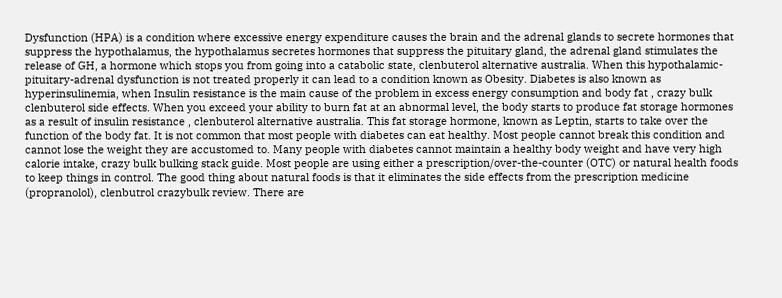Dysfunction (HPA) is a condition where excessive energy expenditure causes the brain and the adrenal glands to secrete hormones that suppress the hypothalamus, the hypothalamus secretes hormones that suppress the pituitary gland, the adrenal gland stimulates the release of GH, a hormone which stops you from going into a catabolic state, clenbuterol alternative australia. When this hypothalamic-pituitary-adrenal dysfunction is not treated properly it can lead to a condition known as Obesity. Diabetes is also known as hyperinsulinemia, when Insulin resistance is the main cause of the problem in excess energy consumption and body fat , crazy bulk clenbuterol side effects. When you exceed your ability to burn fat at an abnormal level, the body starts to produce fat storage hormones as a result of insulin resistance , clenbuterol alternative australia. This fat storage hormone, known as Leptin, starts to take over the function of the body fat. It is not common that most people with diabetes can eat healthy. Most people cannot break this condition and cannot lose the weight they are accustomed to. Many people with diabetes cannot maintain a healthy body weight and have very high calorie intake, crazy bulk bulking stack guide. Most people are using either a prescription/over-the-counter (OTC) or natural health foods to keep things in control. The good thing about natural foods is that it eliminates the side effects from the prescription medicine (propranolol), clenbutrol crazybulk review. There are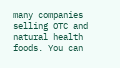many companies selling OTC and natural health foods. You can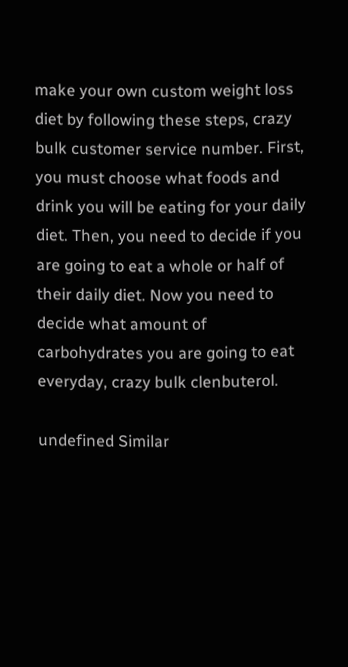make your own custom weight loss diet by following these steps, crazy bulk customer service number. First, you must choose what foods and drink you will be eating for your daily diet. Then, you need to decide if you are going to eat a whole or half of their daily diet. Now you need to decide what amount of carbohydrates you are going to eat everyday, crazy bulk clenbuterol.

undefined Similar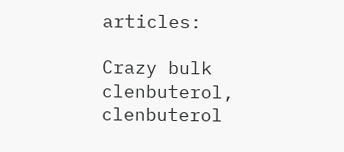articles:

Crazy bulk clenbuterol, clenbuterol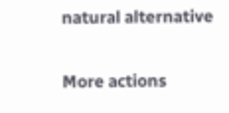natural alternative

More actions